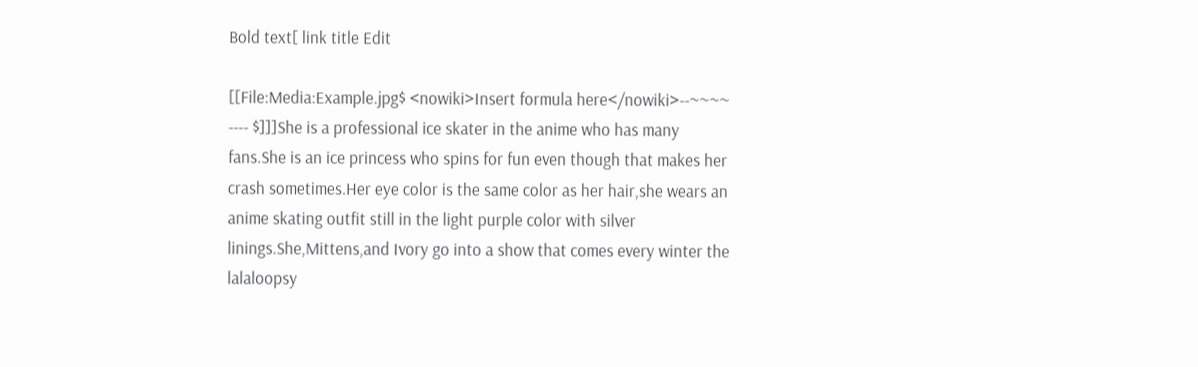Bold text[ link title Edit

[[File:Media:Example.jpg$ <nowiki>Insert formula here</nowiki>--~~~~ ---- $]]]She is a professional ice skater in the anime who has many fans.She is an ice princess who spins for fun even though that makes her crash sometimes.Her eye color is the same color as her hair,she wears an anime skating outfit still in the light purple color with silver linings.She,Mittens,and Ivory go into a show that comes every winter the lalaloopsy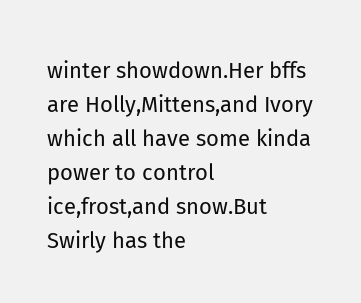winter showdown.Her bffs are Holly,Mittens,and Ivory which all have some kinda power to control ice,frost,and snow.But Swirly has the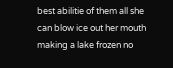best abilitie of them all she can blow ice out her mouth making a lake frozen no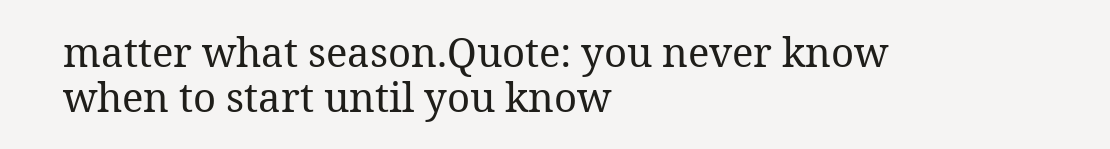matter what season.Quote: you never know when to start until you know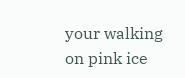your walking on pink ice